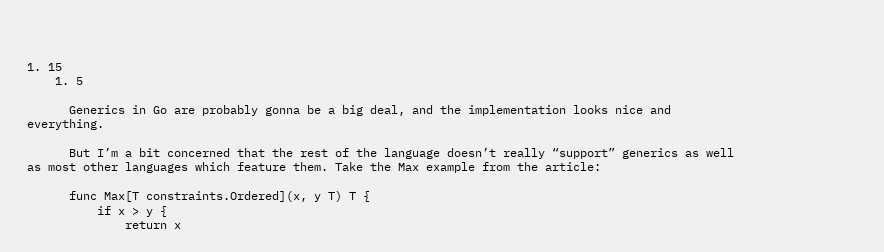1. 15
    1. 5

      Generics in Go are probably gonna be a big deal, and the implementation looks nice and everything.

      But I’m a bit concerned that the rest of the language doesn’t really “support” generics as well as most other languages which feature them. Take the Max example from the article:

      func Max[T constraints.Ordered](x, y T) T {
          if x > y {
              return x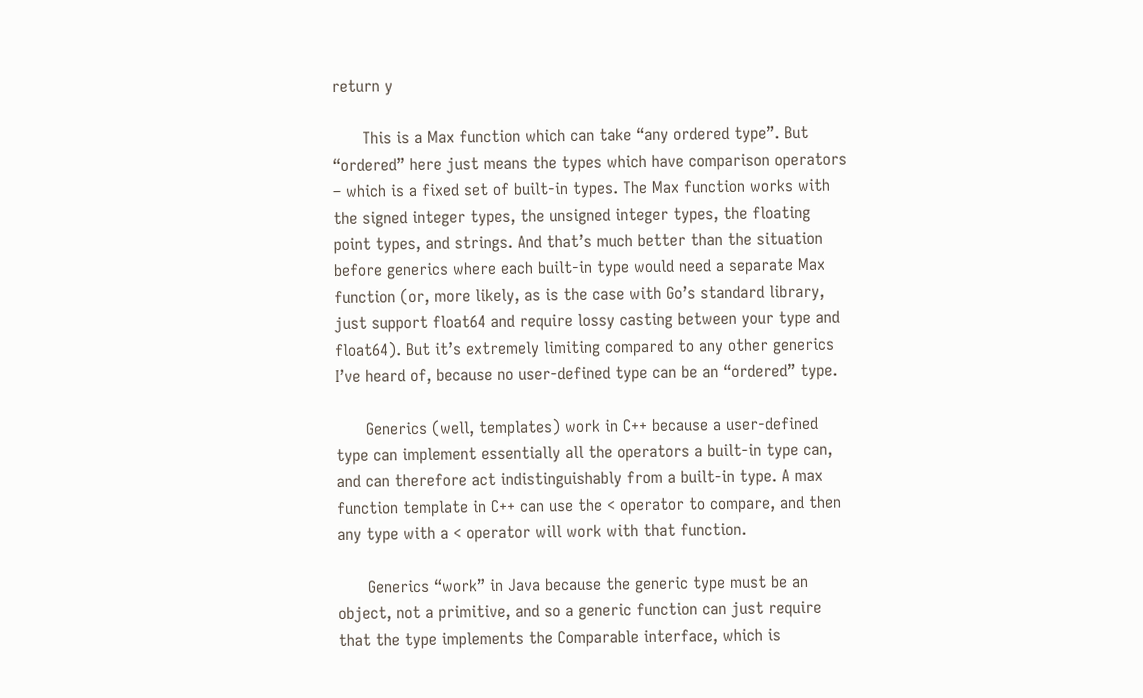return y

      This is a Max function which can take “any ordered type”. But “ordered” here just means the types which have comparison operators – which is a fixed set of built-in types. The Max function works with the signed integer types, the unsigned integer types, the floating point types, and strings. And that’s much better than the situation before generics where each built-in type would need a separate Max function (or, more likely, as is the case with Go’s standard library, just support float64 and require lossy casting between your type and float64). But it’s extremely limiting compared to any other generics I’ve heard of, because no user-defined type can be an “ordered” type.

      Generics (well, templates) work in C++ because a user-defined type can implement essentially all the operators a built-in type can, and can therefore act indistinguishably from a built-in type. A max function template in C++ can use the < operator to compare, and then any type with a < operator will work with that function.

      Generics “work” in Java because the generic type must be an object, not a primitive, and so a generic function can just require that the type implements the Comparable interface, which is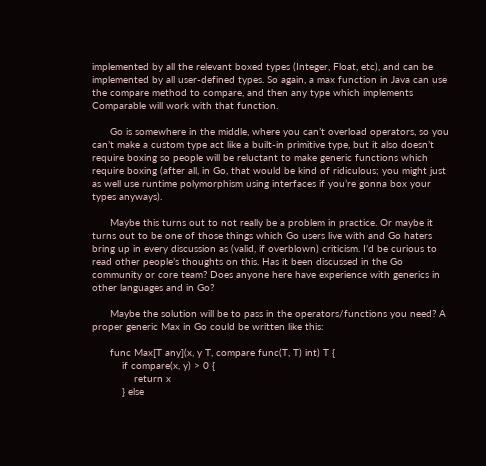implemented by all the relevant boxed types (Integer, Float, etc), and can be implemented by all user-defined types. So again, a max function in Java can use the compare method to compare, and then any type which implements Comparable will work with that function.

      Go is somewhere in the middle, where you can’t overload operators, so you can’t make a custom type act like a built-in primitive type, but it also doesn’t require boxing so people will be reluctant to make generic functions which require boxing (after all, in Go, that would be kind of ridiculous; you might just as well use runtime polymorphism using interfaces if you’re gonna box your types anyways).

      Maybe this turns out to not really be a problem in practice. Or maybe it turns out to be one of those things which Go users live with and Go haters bring up in every discussion as (valid, if overblown) criticism. I’d be curious to read other people’s thoughts on this. Has it been discussed in the Go community or core team? Does anyone here have experience with generics in other languages and in Go?

      Maybe the solution will be to pass in the operators/functions you need? A proper generic Max in Go could be written like this:

      func Max[T any](x, y T, compare func(T, T) int) T {
          if compare(x, y) > 0 {
              return x
          } else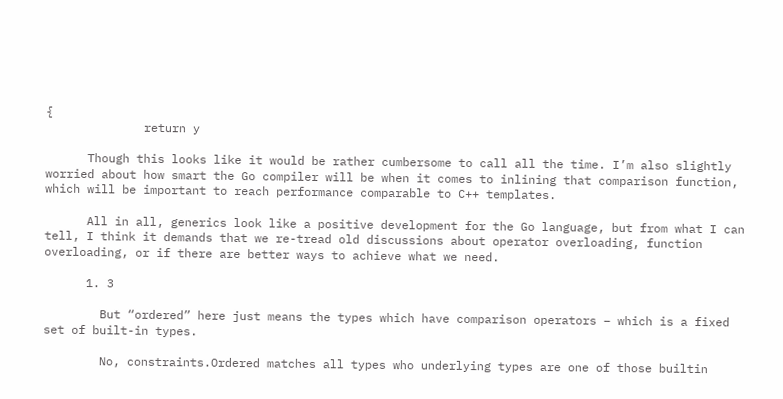{
              return y

      Though this looks like it would be rather cumbersome to call all the time. I’m also slightly worried about how smart the Go compiler will be when it comes to inlining that comparison function, which will be important to reach performance comparable to C++ templates.

      All in all, generics look like a positive development for the Go language, but from what I can tell, I think it demands that we re-tread old discussions about operator overloading, function overloading, or if there are better ways to achieve what we need.

      1. 3

        But “ordered” here just means the types which have comparison operators – which is a fixed set of built-in types.

        No, constraints.Ordered matches all types who underlying types are one of those builtin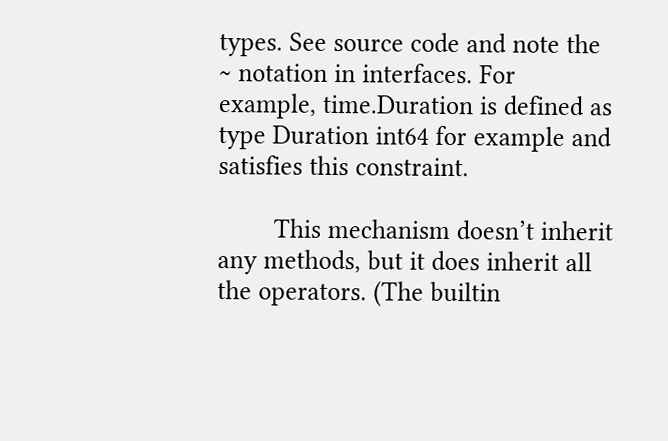types. See source code and note the ~ notation in interfaces. For example, time.Duration is defined as type Duration int64 for example and satisfies this constraint.

        This mechanism doesn’t inherit any methods, but it does inherit all the operators. (The builtin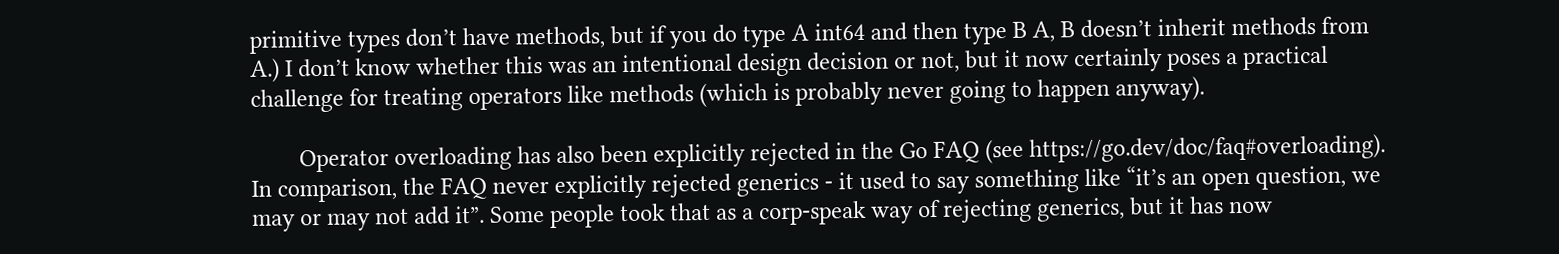primitive types don’t have methods, but if you do type A int64 and then type B A, B doesn’t inherit methods from A.) I don’t know whether this was an intentional design decision or not, but it now certainly poses a practical challenge for treating operators like methods (which is probably never going to happen anyway).

        Operator overloading has also been explicitly rejected in the Go FAQ (see https://go.dev/doc/faq#overloading). In comparison, the FAQ never explicitly rejected generics - it used to say something like “it’s an open question, we may or may not add it”. Some people took that as a corp-speak way of rejecting generics, but it has now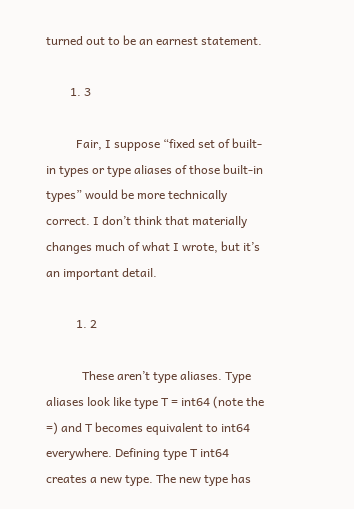turned out to be an earnest statement.

        1. 3

          Fair, I suppose “fixed set of built-in types or type aliases of those built-in types” would be more technically correct. I don’t think that materially changes much of what I wrote, but it’s an important detail.

          1. 2

            These aren’t type aliases. Type aliases look like type T = int64 (note the =) and T becomes equivalent to int64 everywhere. Defining type T int64 creates a new type. The new type has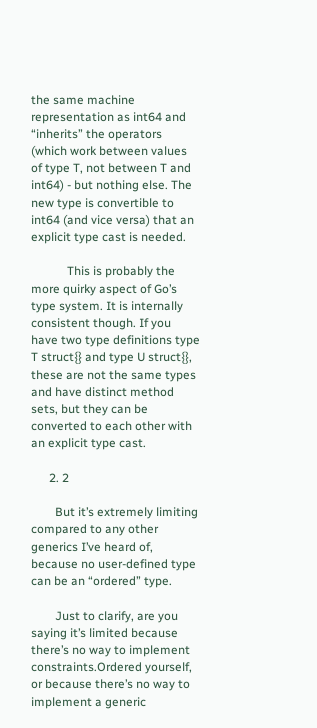the same machine representation as int64 and “inherits” the operators (which work between values of type T, not between T and int64) - but nothing else. The new type is convertible to int64 (and vice versa) that an explicit type cast is needed.

            This is probably the more quirky aspect of Go’s type system. It is internally consistent though. If you have two type definitions type T struct{} and type U struct{}, these are not the same types and have distinct method sets, but they can be converted to each other with an explicit type cast.

      2. 2

        But it’s extremely limiting compared to any other generics I’ve heard of, because no user-defined type can be an “ordered” type.

        Just to clarify, are you saying it’s limited because there’s no way to implement constraints.Ordered yourself, or because there’s no way to implement a generic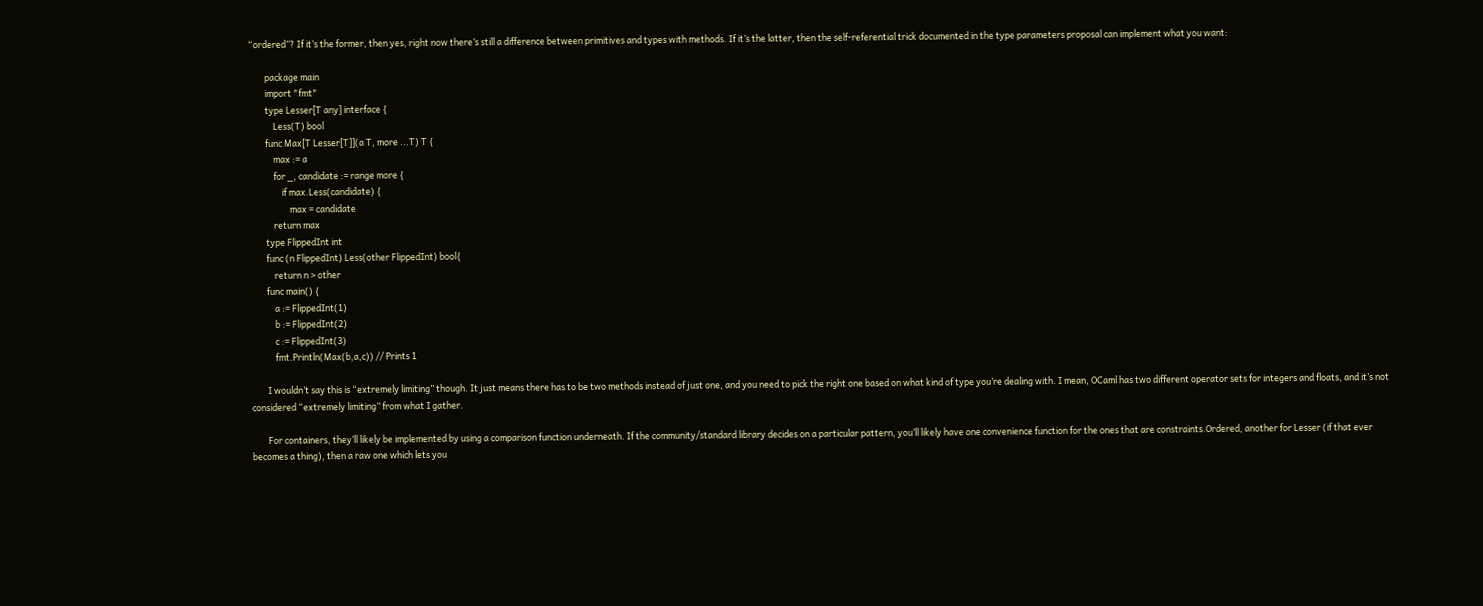“ordered”? If it’s the former, then yes, right now there’s still a difference between primitives and types with methods. If it’s the latter, then the self-referential trick documented in the type parameters proposal can implement what you want:

        package main
        import "fmt"
        type Lesser[T any] interface {
            Less(T) bool
        func Max[T Lesser[T]](a T, more ...T) T {
            max := a
            for _, candidate := range more {
                if max.Less(candidate) {
                    max = candidate
            return max
        type FlippedInt int
        func (n FlippedInt) Less(other FlippedInt) bool{
            return n > other
        func main() {
            a := FlippedInt(1)
            b := FlippedInt(2)
            c := FlippedInt(3)
            fmt.Println(Max(b,a,c)) // Prints 1

        I wouldn’t say this is “extremely limiting” though. It just means there has to be two methods instead of just one, and you need to pick the right one based on what kind of type you’re dealing with. I mean, OCaml has two different operator sets for integers and floats, and it’s not considered “extremely limiting” from what I gather.

        For containers, they’ll likely be implemented by using a comparison function underneath. If the community/standard library decides on a particular pattern, you’ll likely have one convenience function for the ones that are constraints.Ordered, another for Lesser (if that ever becomes a thing), then a raw one which lets you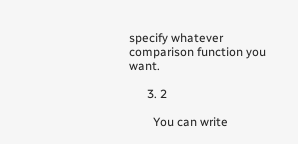specify whatever comparison function you want.

      3. 2

        You can write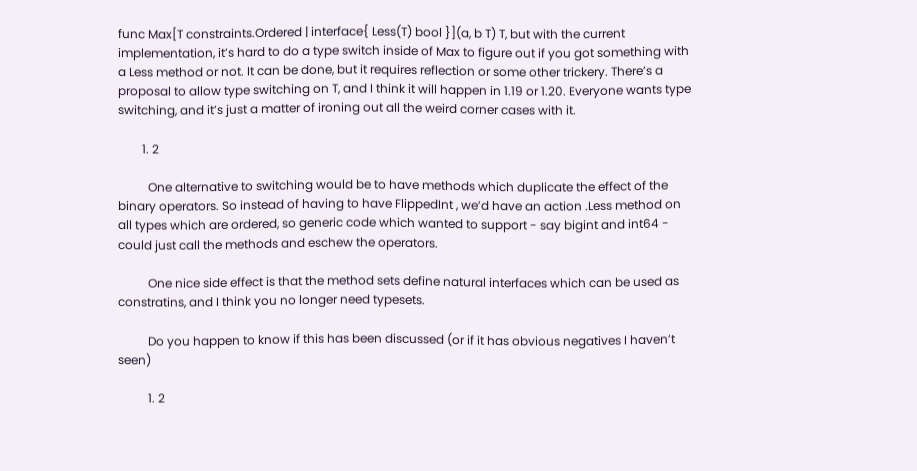func Max[T constraints.Ordered | interface{ Less(T) bool }](a, b T) T, but with the current implementation, it’s hard to do a type switch inside of Max to figure out if you got something with a Less method or not. It can be done, but it requires reflection or some other trickery. There’s a proposal to allow type switching on T, and I think it will happen in 1.19 or 1.20. Everyone wants type switching, and it’s just a matter of ironing out all the weird corner cases with it.

        1. 2

          One alternative to switching would be to have methods which duplicate the effect of the binary operators. So instead of having to have FlippedInt , we’d have an action .Less method on all types which are ordered, so generic code which wanted to support - say bigint and int64 - could just call the methods and eschew the operators.

          One nice side effect is that the method sets define natural interfaces which can be used as constratins, and I think you no longer need typesets.

          Do you happen to know if this has been discussed (or if it has obvious negatives I haven’t seen)

          1. 2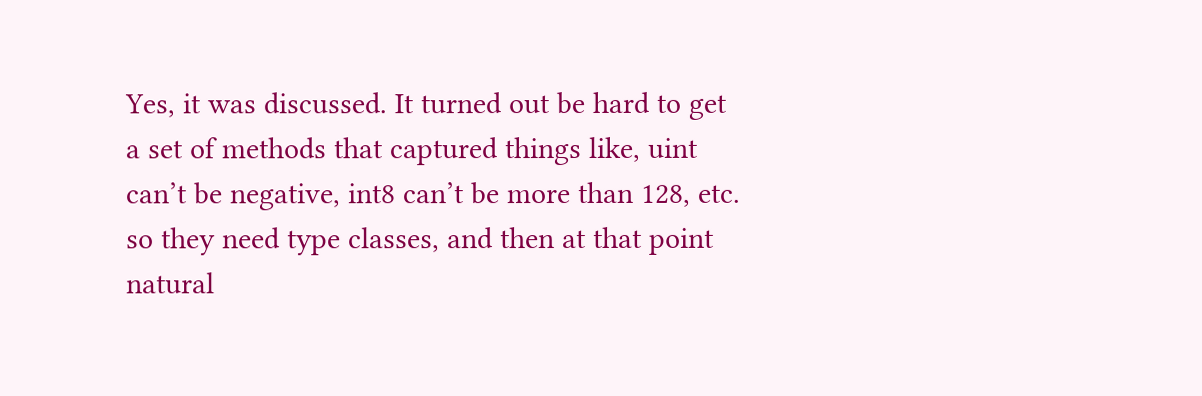Yes, it was discussed. It turned out be hard to get a set of methods that captured things like, uint can’t be negative, int8 can’t be more than 128, etc. so they need type classes, and then at that point natural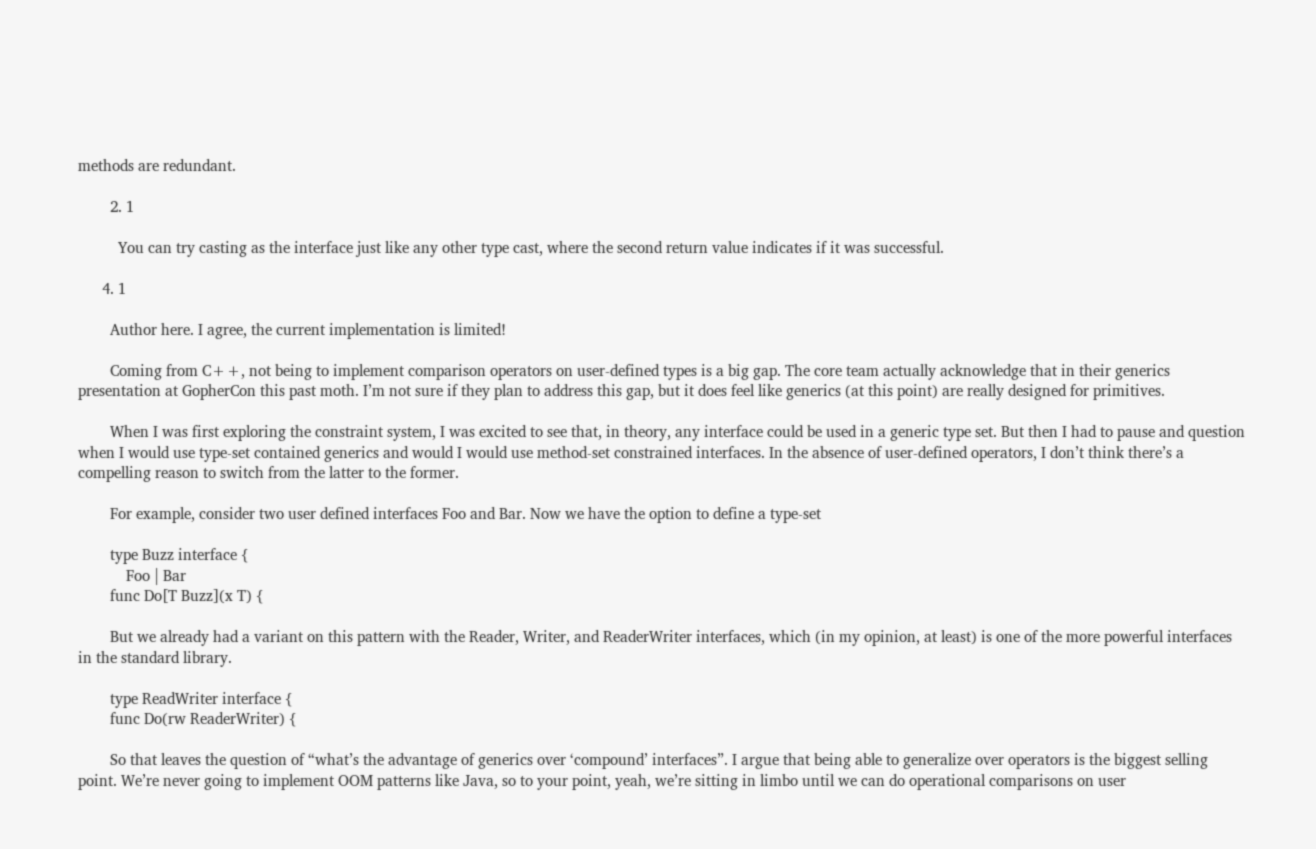methods are redundant.

        2. 1

          You can try casting as the interface just like any other type cast, where the second return value indicates if it was successful.

      4. 1

        Author here. I agree, the current implementation is limited!

        Coming from C++, not being to implement comparison operators on user-defined types is a big gap. The core team actually acknowledge that in their generics presentation at GopherCon this past moth. I’m not sure if they plan to address this gap, but it does feel like generics (at this point) are really designed for primitives.

        When I was first exploring the constraint system, I was excited to see that, in theory, any interface could be used in a generic type set. But then I had to pause and question when I would use type-set contained generics and would I would use method-set constrained interfaces. In the absence of user-defined operators, I don’t think there’s a compelling reason to switch from the latter to the former.

        For example, consider two user defined interfaces Foo and Bar. Now we have the option to define a type-set

        type Buzz interface {
            Foo | Bar
        func Do[T Buzz](x T) {

        But we already had a variant on this pattern with the Reader, Writer, and ReaderWriter interfaces, which (in my opinion, at least) is one of the more powerful interfaces in the standard library.

        type ReadWriter interface {
        func Do(rw ReaderWriter) {

        So that leaves the question of “what’s the advantage of generics over ‘compound’ interfaces”. I argue that being able to generalize over operators is the biggest selling point. We’re never going to implement OOM patterns like Java, so to your point, yeah, we’re sitting in limbo until we can do operational comparisons on user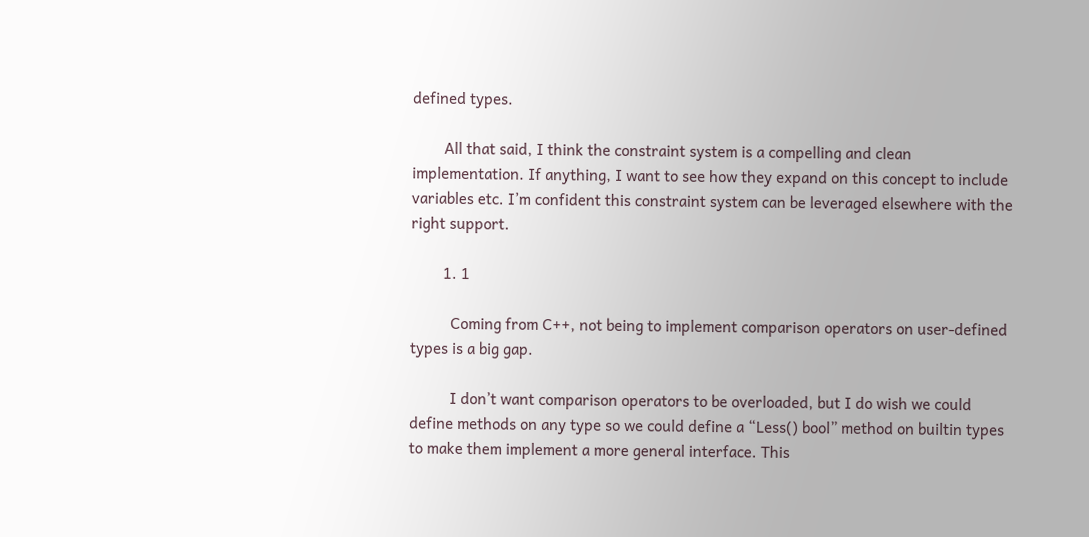defined types.

        All that said, I think the constraint system is a compelling and clean implementation. If anything, I want to see how they expand on this concept to include variables etc. I’m confident this constraint system can be leveraged elsewhere with the right support.

        1. 1

          Coming from C++, not being to implement comparison operators on user-defined types is a big gap.

          I don’t want comparison operators to be overloaded, but I do wish we could define methods on any type so we could define a “Less() bool” method on builtin types to make them implement a more general interface. This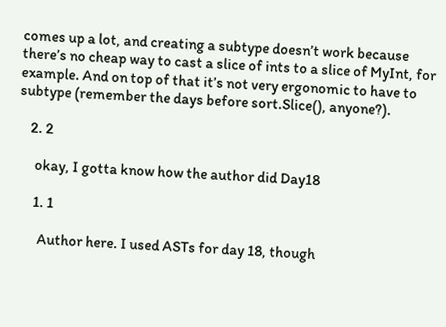comes up a lot, and creating a subtype doesn’t work because there’s no cheap way to cast a slice of ints to a slice of MyInt, for example. And on top of that it’s not very ergonomic to have to subtype (remember the days before sort.Slice(), anyone?).

    2. 2

      okay, I gotta know how the author did Day18

      1. 1

        Author here. I used ASTs for day 18, though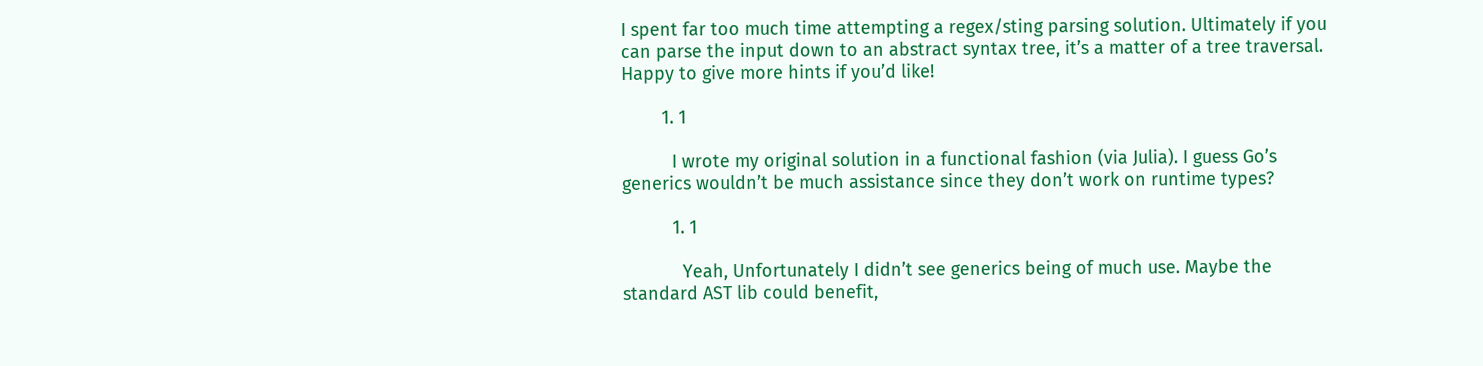I spent far too much time attempting a regex/sting parsing solution. Ultimately if you can parse the input down to an abstract syntax tree, it’s a matter of a tree traversal. Happy to give more hints if you’d like!

        1. 1

          I wrote my original solution in a functional fashion (via Julia). I guess Go’s generics wouldn’t be much assistance since they don’t work on runtime types?

          1. 1

            Yeah, Unfortunately I didn’t see generics being of much use. Maybe the standard AST lib could benefit,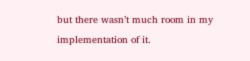but there wasn’t much room in my implementation of it.